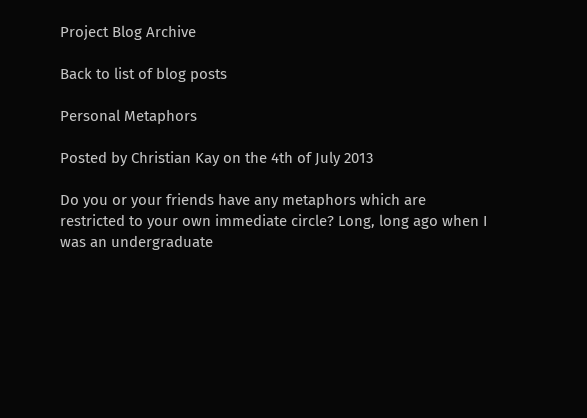Project Blog Archive

Back to list of blog posts

Personal Metaphors

Posted by Christian Kay on the 4th of July 2013

Do you or your friends have any metaphors which are restricted to your own immediate circle? Long, long ago when I was an undergraduate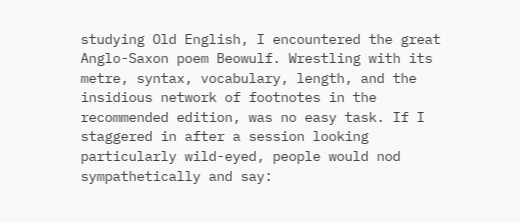studying Old English, I encountered the great Anglo-Saxon poem Beowulf. Wrestling with its metre, syntax, vocabulary, length, and the insidious network of footnotes in the recommended edition, was no easy task. If I staggered in after a session looking particularly wild-eyed, people would nod sympathetically and say: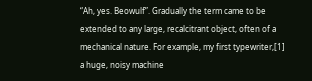“Ah, yes. Beowulf”. Gradually the term came to be extended to any large, recalcitrant object, often of a mechanical nature. For example, my first typewriter,[1] a huge, noisy machine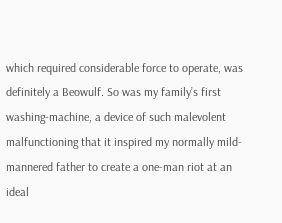which required considerable force to operate, was definitely a Beowulf. So was my family’s first washing-machine, a device of such malevolent malfunctioning that it inspired my normally mild-mannered father to create a one-man riot at an ideal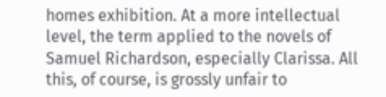homes exhibition. At a more intellectual level, the term applied to the novels of Samuel Richardson, especially Clarissa. All this, of course, is grossly unfair to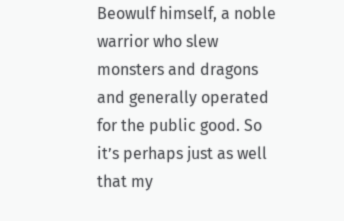Beowulf himself, a noble warrior who slew monsters and dragons and generally operated for the public good. So it’s perhaps just as well that my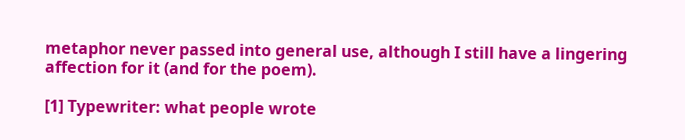metaphor never passed into general use, although I still have a lingering affection for it (and for the poem).

[1] Typewriter: what people wrote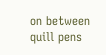on between quill pens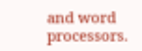and word processors.